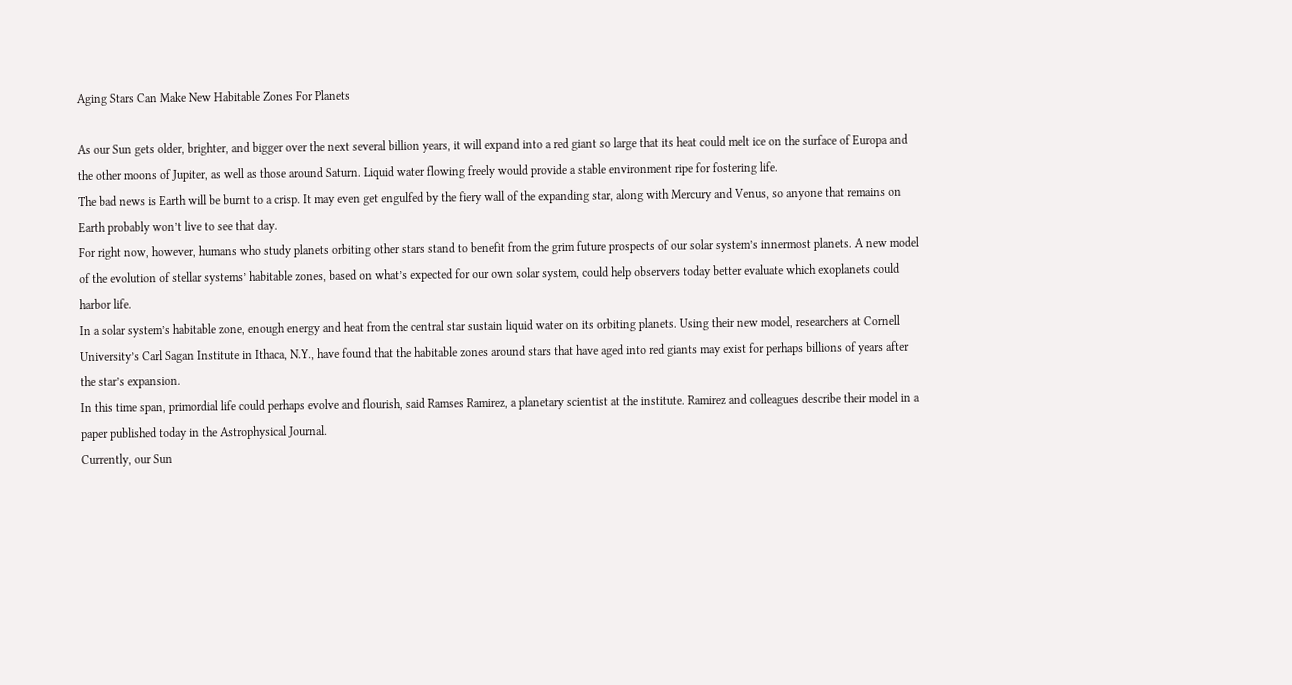Aging Stars Can Make New Habitable Zones For Planets

As our Sun gets older, brighter, and bigger over the next several billion years, it will expand into a red giant so large that its heat could melt ice on the surface of Europa and the other moons of Jupiter, as well as those around Saturn. Liquid water flowing freely would provide a stable environment ripe for fostering life.
The bad news is Earth will be burnt to a crisp. It may even get engulfed by the fiery wall of the expanding star, along with Mercury and Venus, so anyone that remains on Earth probably won’t live to see that day.
For right now, however, humans who study planets orbiting other stars stand to benefit from the grim future prospects of our solar system’s innermost planets. A new model of the evolution of stellar systems’ habitable zones, based on what’s expected for our own solar system, could help observers today better evaluate which exoplanets could harbor life.
In a solar system’s habitable zone, enough energy and heat from the central star sustain liquid water on its orbiting planets. Using their new model, researchers at Cornell University’s Carl Sagan Institute in Ithaca, N.Y., have found that the habitable zones around stars that have aged into red giants may exist for perhaps billions of years after the star’s expansion.
In this time span, primordial life could perhaps evolve and flourish, said Ramses Ramirez, a planetary scientist at the institute. Ramirez and colleagues describe their model in a paper published today in the Astrophysical Journal.
Currently, our Sun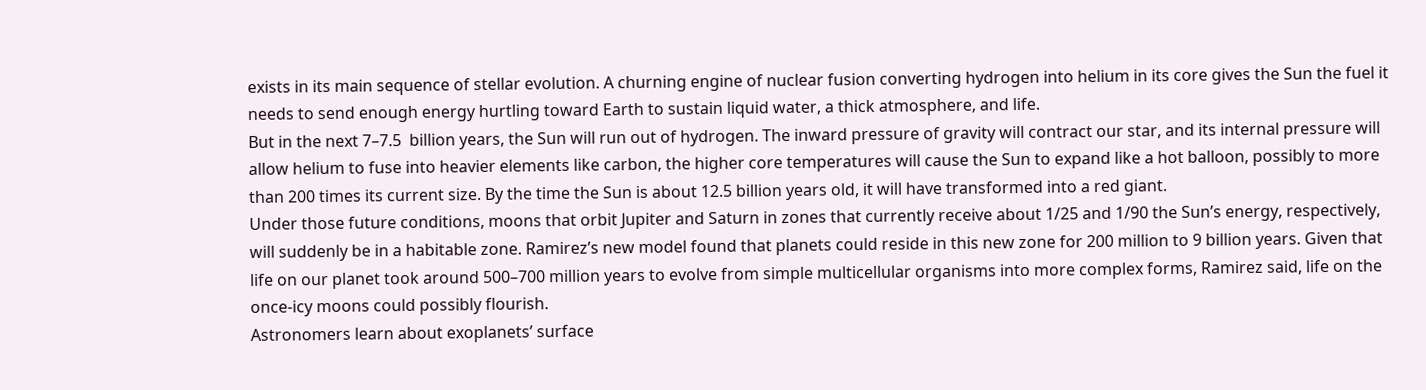exists in its main sequence of stellar evolution. A churning engine of nuclear fusion converting hydrogen into helium in its core gives the Sun the fuel it needs to send enough energy hurtling toward Earth to sustain liquid water, a thick atmosphere, and life.
But in the next 7–7.5  billion years, the Sun will run out of hydrogen. The inward pressure of gravity will contract our star, and its internal pressure will allow helium to fuse into heavier elements like carbon, the higher core temperatures will cause the Sun to expand like a hot balloon, possibly to more than 200 times its current size. By the time the Sun is about 12.5 billion years old, it will have transformed into a red giant.
Under those future conditions, moons that orbit Jupiter and Saturn in zones that currently receive about 1/25 and 1/90 the Sun’s energy, respectively, will suddenly be in a habitable zone. Ramirez’s new model found that planets could reside in this new zone for 200 million to 9 billion years. Given that life on our planet took around 500–700 million years to evolve from simple multicellular organisms into more complex forms, Ramirez said, life on the once-icy moons could possibly flourish.
Astronomers learn about exoplanets’ surface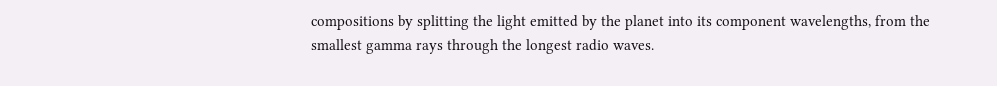compositions by splitting the light emitted by the planet into its component wavelengths, from the smallest gamma rays through the longest radio waves.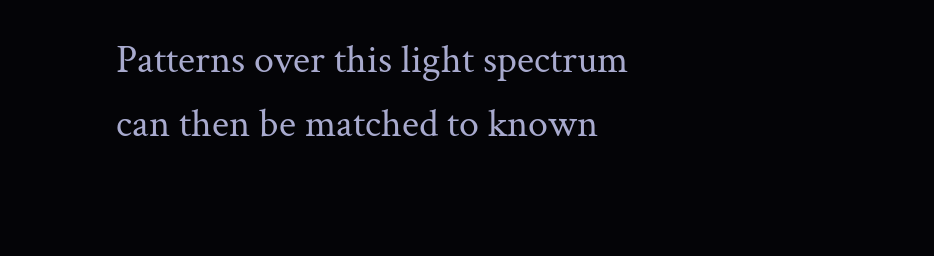Patterns over this light spectrum can then be matched to known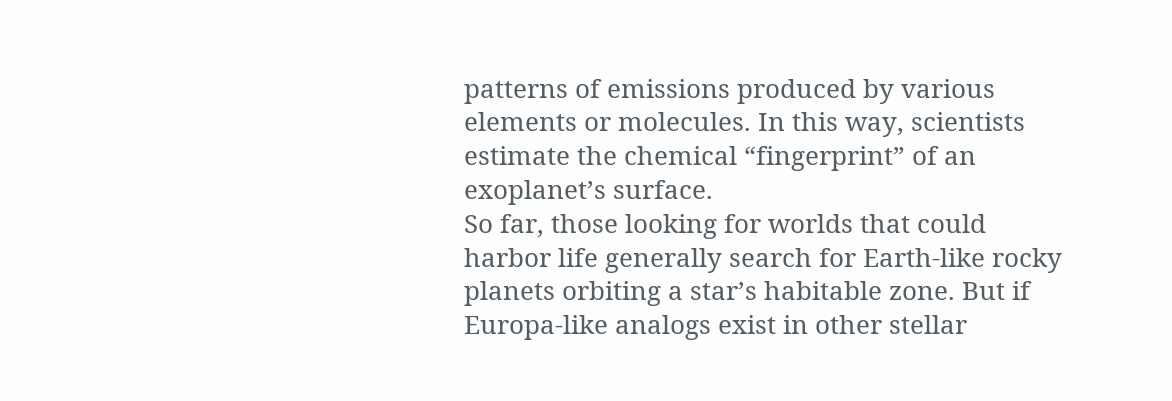patterns of emissions produced by various elements or molecules. In this way, scientists estimate the chemical “fingerprint” of an exoplanet’s surface.
So far, those looking for worlds that could harbor life generally search for Earth-like rocky planets orbiting a star’s habitable zone. But if Europa-like analogs exist in other stellar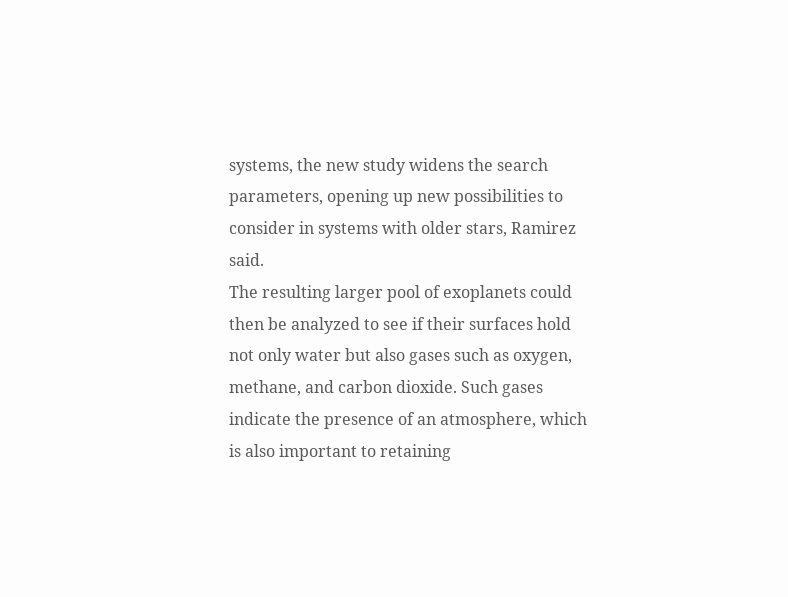systems, the new study widens the search parameters, opening up new possibilities to consider in systems with older stars, Ramirez said.
The resulting larger pool of exoplanets could then be analyzed to see if their surfaces hold not only water but also gases such as oxygen, methane, and carbon dioxide. Such gases indicate the presence of an atmosphere, which is also important to retaining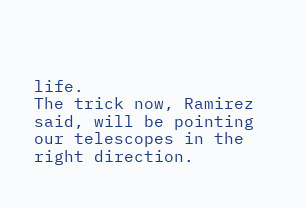life.
The trick now, Ramirez said, will be pointing our telescopes in the right direction.